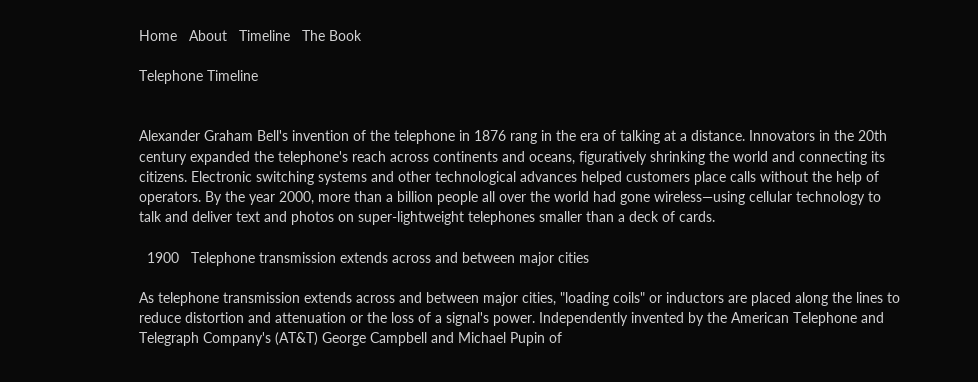Home   About   Timeline   The Book

Telephone Timeline


Alexander Graham Bell's invention of the telephone in 1876 rang in the era of talking at a distance. Innovators in the 20th century expanded the telephone's reach across continents and oceans, figuratively shrinking the world and connecting its citizens. Electronic switching systems and other technological advances helped customers place calls without the help of operators. By the year 2000, more than a billion people all over the world had gone wireless—using cellular technology to talk and deliver text and photos on super-lightweight telephones smaller than a deck of cards.

  1900   Telephone transmission extends across and between major cities

As telephone transmission extends across and between major cities, "loading coils" or inductors are placed along the lines to reduce distortion and attenuation or the loss of a signal's power. Independently invented by the American Telephone and Telegraph Company's (AT&T) George Campbell and Michael Pupin of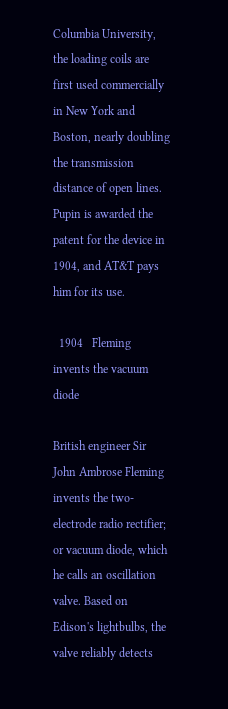Columbia University, the loading coils are first used commercially in New York and Boston, nearly doubling the transmission distance of open lines. Pupin is awarded the patent for the device in 1904, and AT&T pays him for its use.

  1904   Fleming invents the vacuum diode

British engineer Sir John Ambrose Fleming invents the two-electrode radio rectifier; or vacuum diode, which he calls an oscillation valve. Based on Edison's lightbulbs, the valve reliably detects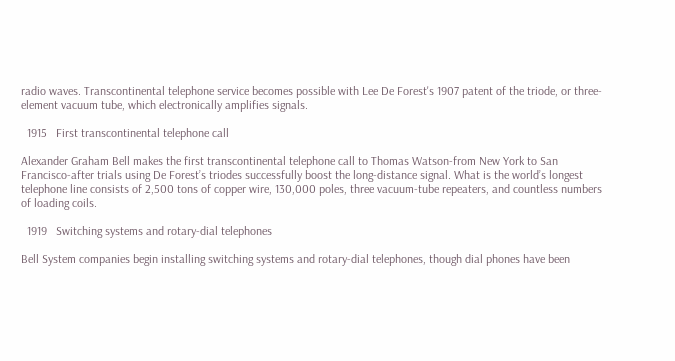radio waves. Transcontinental telephone service becomes possible with Lee De Forest's 1907 patent of the triode, or three-element vacuum tube, which electronically amplifies signals.

  1915   First transcontinental telephone call

Alexander Graham Bell makes the first transcontinental telephone call to Thomas Watson-from New York to San Francisco-after trials using De Forest’s triodes successfully boost the long-distance signal. What is the world’s longest telephone line consists of 2,500 tons of copper wire, 130,000 poles, three vacuum-tube repeaters, and countless numbers of loading coils.

  1919   Switching systems and rotary-dial telephones

Bell System companies begin installing switching systems and rotary-dial telephones, though dial phones have been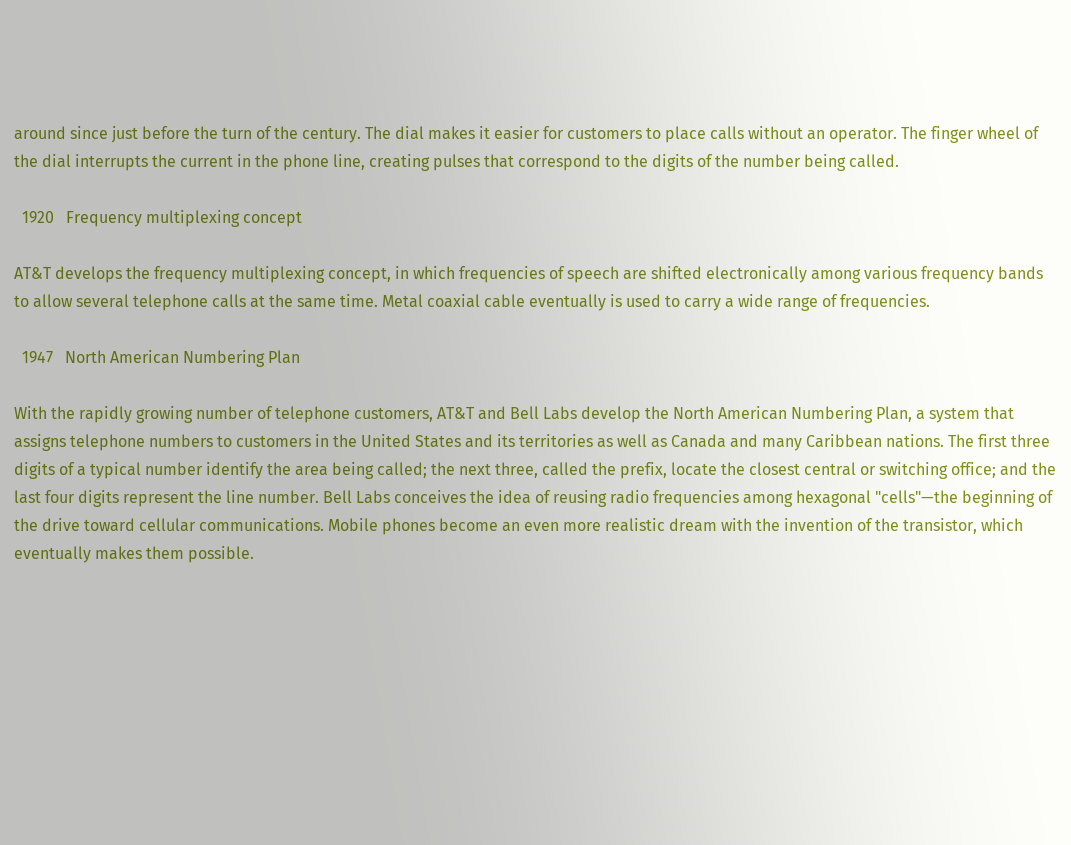around since just before the turn of the century. The dial makes it easier for customers to place calls without an operator. The finger wheel of the dial interrupts the current in the phone line, creating pulses that correspond to the digits of the number being called.

  1920   Frequency multiplexing concept

AT&T develops the frequency multiplexing concept, in which frequencies of speech are shifted electronically among various frequency bands to allow several telephone calls at the same time. Metal coaxial cable eventually is used to carry a wide range of frequencies.

  1947   North American Numbering Plan

With the rapidly growing number of telephone customers, AT&T and Bell Labs develop the North American Numbering Plan, a system that assigns telephone numbers to customers in the United States and its territories as well as Canada and many Caribbean nations. The first three digits of a typical number identify the area being called; the next three, called the prefix, locate the closest central or switching office; and the last four digits represent the line number. Bell Labs conceives the idea of reusing radio frequencies among hexagonal "cells"—the beginning of the drive toward cellular communications. Mobile phones become an even more realistic dream with the invention of the transistor, which eventually makes them possible.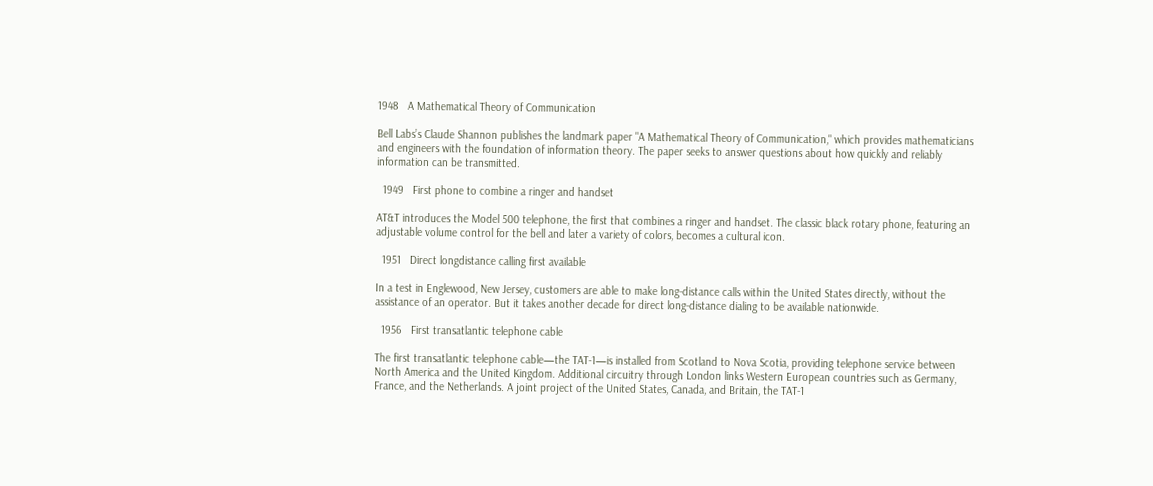1948   A Mathematical Theory of Communication

Bell Labs’s Claude Shannon publishes the landmark paper "A Mathematical Theory of Communication," which provides mathematicians and engineers with the foundation of information theory. The paper seeks to answer questions about how quickly and reliably information can be transmitted.

  1949   First phone to combine a ringer and handset

AT&T introduces the Model 500 telephone, the first that combines a ringer and handset. The classic black rotary phone, featuring an adjustable volume control for the bell and later a variety of colors, becomes a cultural icon.

  1951   Direct longdistance calling first available

In a test in Englewood, New Jersey, customers are able to make long-distance calls within the United States directly, without the assistance of an operator. But it takes another decade for direct long-distance dialing to be available nationwide.

  1956   First transatlantic telephone cable

The first transatlantic telephone cable—the TAT-1—is installed from Scotland to Nova Scotia, providing telephone service between North America and the United Kingdom. Additional circuitry through London links Western European countries such as Germany, France, and the Netherlands. A joint project of the United States, Canada, and Britain, the TAT-1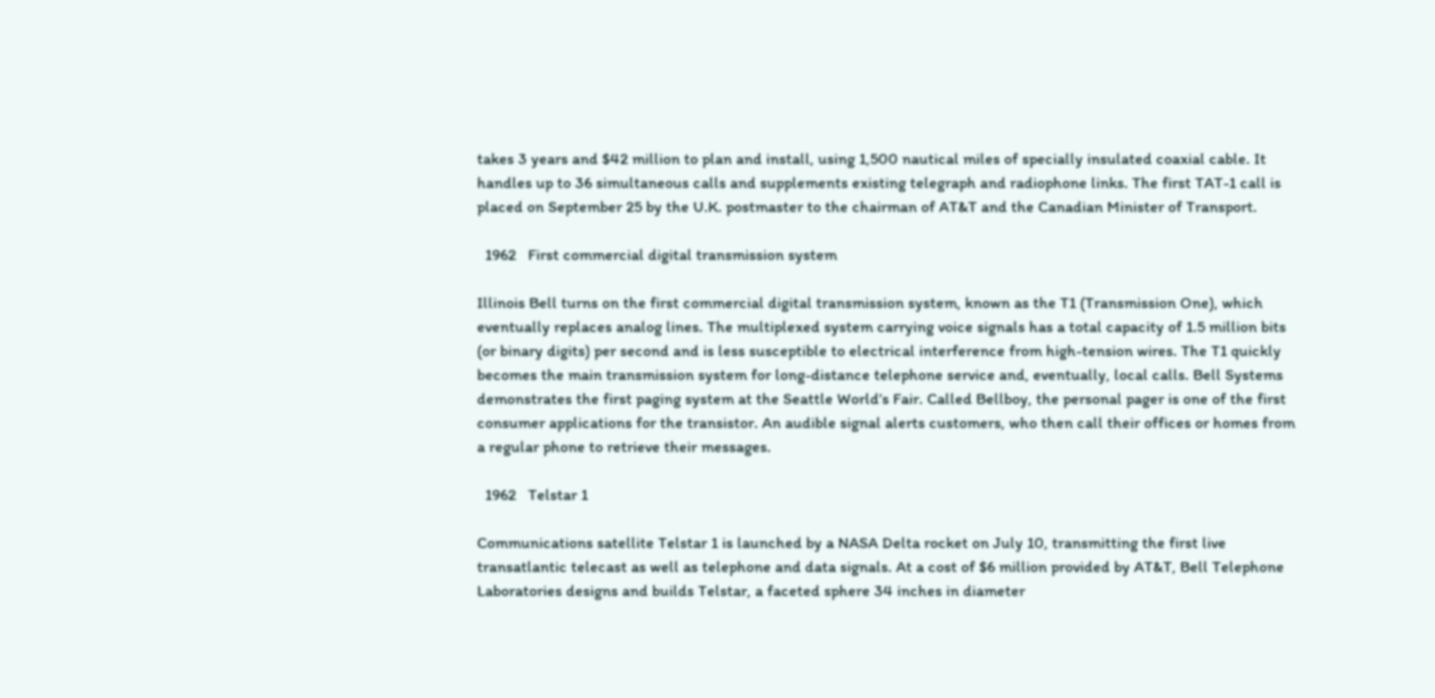takes 3 years and $42 million to plan and install, using 1,500 nautical miles of specially insulated coaxial cable. It handles up to 36 simultaneous calls and supplements existing telegraph and radiophone links. The first TAT-1 call is placed on September 25 by the U.K. postmaster to the chairman of AT&T and the Canadian Minister of Transport.

  1962   First commercial digital transmission system

Illinois Bell turns on the first commercial digital transmission system, known as the T1 (Transmission One), which eventually replaces analog lines. The multiplexed system carrying voice signals has a total capacity of 1.5 million bits (or binary digits) per second and is less susceptible to electrical interference from high-tension wires. The T1 quickly becomes the main transmission system for long-distance telephone service and, eventually, local calls. Bell Systems demonstrates the first paging system at the Seattle World’s Fair. Called Bellboy, the personal pager is one of the first consumer applications for the transistor. An audible signal alerts customers, who then call their offices or homes from a regular phone to retrieve their messages.

  1962   Telstar 1

Communications satellite Telstar 1 is launched by a NASA Delta rocket on July 10, transmitting the first live transatlantic telecast as well as telephone and data signals. At a cost of $6 million provided by AT&T, Bell Telephone Laboratories designs and builds Telstar, a faceted sphere 34 inches in diameter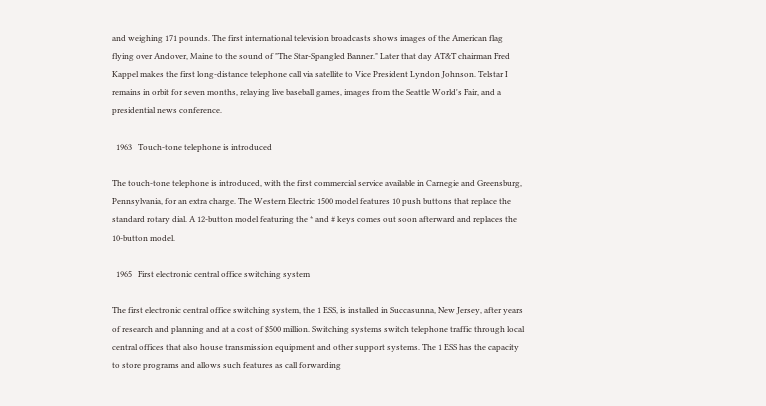and weighing 171 pounds. The first international television broadcasts shows images of the American flag flying over Andover, Maine to the sound of "The Star-Spangled Banner." Later that day AT&T chairman Fred Kappel makes the first long-distance telephone call via satellite to Vice President Lyndon Johnson. Telstar I remains in orbit for seven months, relaying live baseball games, images from the Seattle World's Fair, and a presidential news conference.

  1963   Touch-tone telephone is introduced

The touch-tone telephone is introduced, with the first commercial service available in Carnegie and Greensburg, Pennsylvania, for an extra charge. The Western Electric 1500 model features 10 push buttons that replace the standard rotary dial. A 12-button model featuring the * and # keys comes out soon afterward and replaces the 10-button model.

  1965   First electronic central office switching system

The first electronic central office switching system, the 1 ESS, is installed in Succasunna, New Jersey, after years of research and planning and at a cost of $500 million. Switching systems switch telephone traffic through local central offices that also house transmission equipment and other support systems. The 1 ESS has the capacity to store programs and allows such features as call forwarding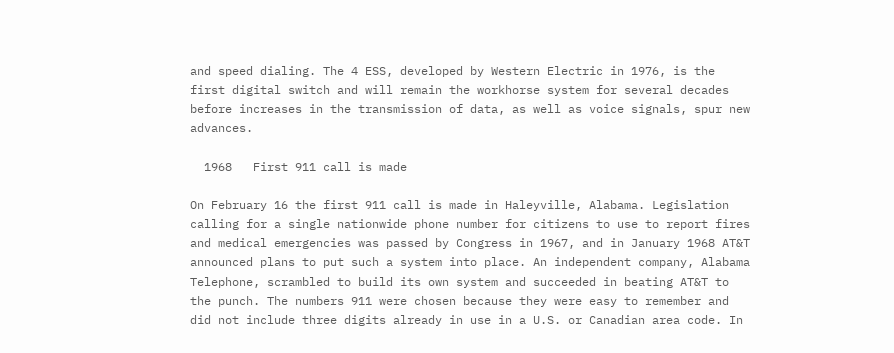and speed dialing. The 4 ESS, developed by Western Electric in 1976, is the first digital switch and will remain the workhorse system for several decades before increases in the transmission of data, as well as voice signals, spur new advances.

  1968   First 911 call is made

On February 16 the first 911 call is made in Haleyville, Alabama. Legislation calling for a single nationwide phone number for citizens to use to report fires and medical emergencies was passed by Congress in 1967, and in January 1968 AT&T announced plans to put such a system into place. An independent company, Alabama Telephone, scrambled to build its own system and succeeded in beating AT&T to the punch. The numbers 911 were chosen because they were easy to remember and did not include three digits already in use in a U.S. or Canadian area code. In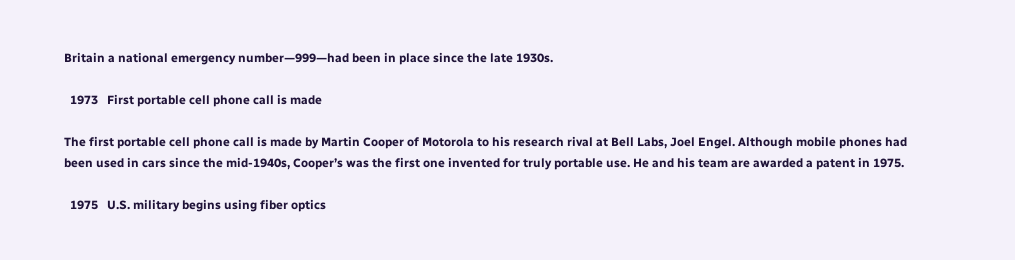Britain a national emergency number—999—had been in place since the late 1930s.

  1973   First portable cell phone call is made

The first portable cell phone call is made by Martin Cooper of Motorola to his research rival at Bell Labs, Joel Engel. Although mobile phones had been used in cars since the mid-1940s, Cooper’s was the first one invented for truly portable use. He and his team are awarded a patent in 1975.

  1975   U.S. military begins using fiber optics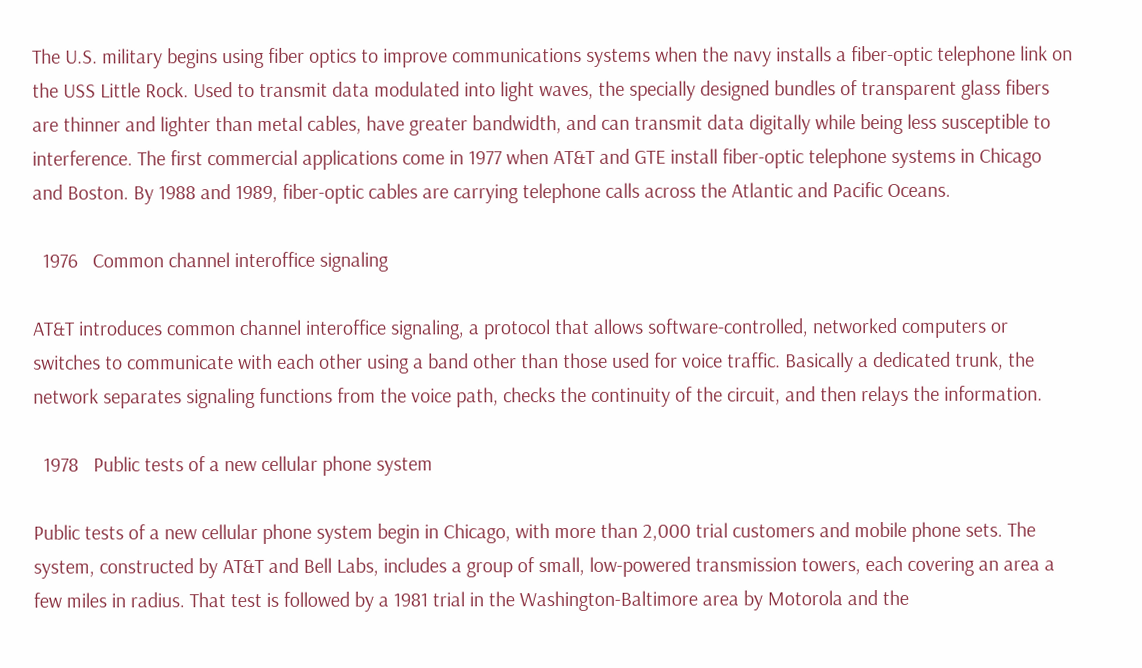The U.S. military begins using fiber optics to improve communications systems when the navy installs a fiber-optic telephone link on the USS Little Rock. Used to transmit data modulated into light waves, the specially designed bundles of transparent glass fibers are thinner and lighter than metal cables, have greater bandwidth, and can transmit data digitally while being less susceptible to interference. The first commercial applications come in 1977 when AT&T and GTE install fiber-optic telephone systems in Chicago and Boston. By 1988 and 1989, fiber-optic cables are carrying telephone calls across the Atlantic and Pacific Oceans.

  1976   Common channel interoffice signaling

AT&T introduces common channel interoffice signaling, a protocol that allows software-controlled, networked computers or switches to communicate with each other using a band other than those used for voice traffic. Basically a dedicated trunk, the network separates signaling functions from the voice path, checks the continuity of the circuit, and then relays the information.

  1978   Public tests of a new cellular phone system

Public tests of a new cellular phone system begin in Chicago, with more than 2,000 trial customers and mobile phone sets. The system, constructed by AT&T and Bell Labs, includes a group of small, low-powered transmission towers, each covering an area a few miles in radius. That test is followed by a 1981 trial in the Washington-Baltimore area by Motorola and the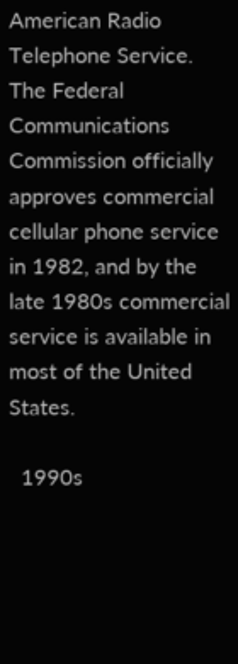American Radio Telephone Service. The Federal Communications Commission officially approves commercial cellular phone service in 1982, and by the late 1980s commercial service is available in most of the United States.

  1990s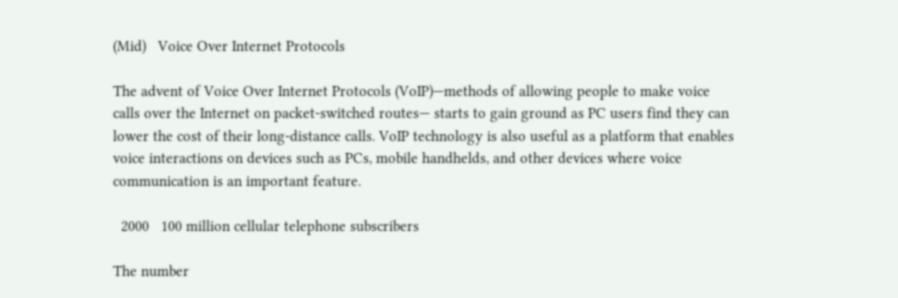(Mid)   Voice Over Internet Protocols

The advent of Voice Over Internet Protocols (VoIP)—methods of allowing people to make voice calls over the Internet on packet-switched routes— starts to gain ground as PC users find they can lower the cost of their long-distance calls. VoIP technology is also useful as a platform that enables voice interactions on devices such as PCs, mobile handhelds, and other devices where voice communication is an important feature.

  2000   100 million cellular telephone subscribers

The number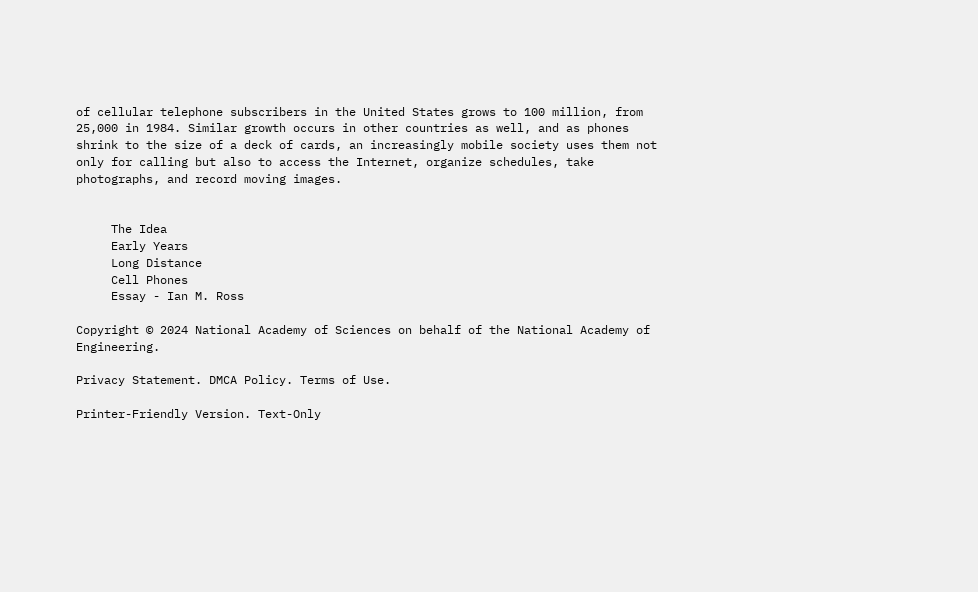of cellular telephone subscribers in the United States grows to 100 million, from 25,000 in 1984. Similar growth occurs in other countries as well, and as phones shrink to the size of a deck of cards, an increasingly mobile society uses them not only for calling but also to access the Internet, organize schedules, take photographs, and record moving images.


     The Idea
     Early Years
     Long Distance
     Cell Phones
     Essay - Ian M. Ross

Copyright © 2024 National Academy of Sciences on behalf of the National Academy of Engineering.

Privacy Statement. DMCA Policy. Terms of Use.

Printer-Friendly Version. Text-Only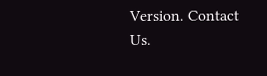Version. Contact Us.